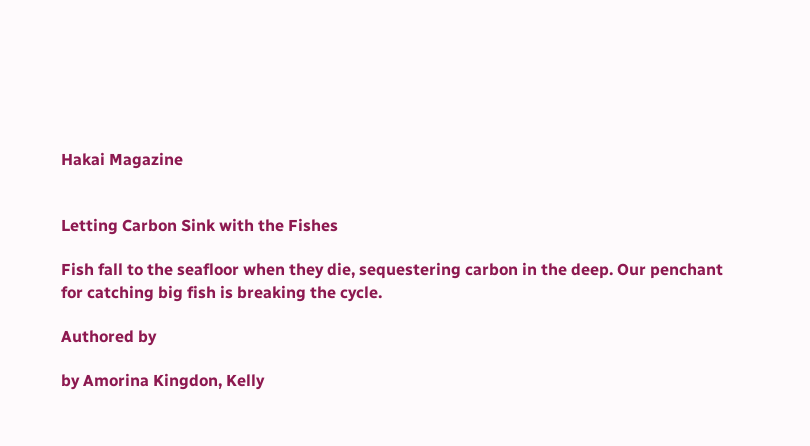Hakai Magazine


Letting Carbon Sink with the Fishes

Fish fall to the seafloor when they die, sequestering carbon in the deep. Our penchant for catching big fish is breaking the cycle.

Authored by

by Amorina Kingdon, Kelly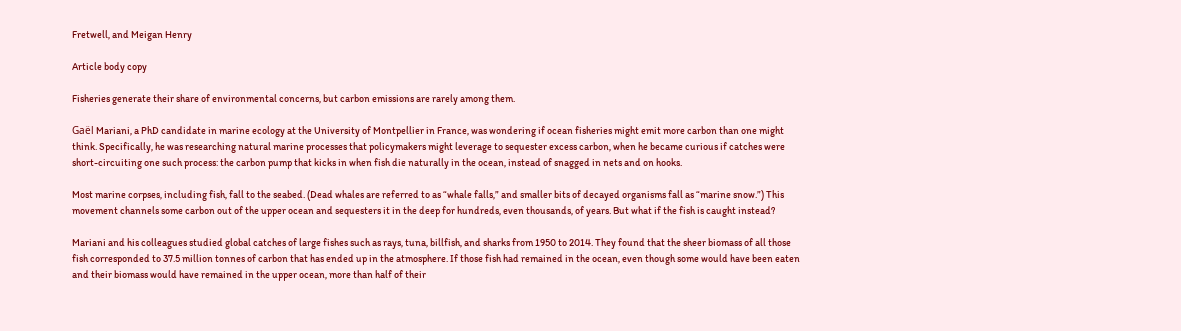Fretwell, and Meigan Henry

Article body copy

Fisheries generate their share of environmental concerns, but carbon emissions are rarely among them.

Gaël Mariani, a PhD candidate in marine ecology at the University of Montpellier in France, was wondering if ocean fisheries might emit more carbon than one might think. Specifically, he was researching natural marine processes that policymakers might leverage to sequester excess carbon, when he became curious if catches were short-circuiting one such process: the carbon pump that kicks in when fish die naturally in the ocean, instead of snagged in nets and on hooks.

Most marine corpses, including fish, fall to the seabed. (Dead whales are referred to as “whale falls,” and smaller bits of decayed organisms fall as “marine snow.”) This movement channels some carbon out of the upper ocean and sequesters it in the deep for hundreds, even thousands, of years. But what if the fish is caught instead?

Mariani and his colleagues studied global catches of large fishes such as rays, tuna, billfish, and sharks from 1950 to 2014. They found that the sheer biomass of all those fish corresponded to 37.5 million tonnes of carbon that has ended up in the atmosphere. If those fish had remained in the ocean, even though some would have been eaten and their biomass would have remained in the upper ocean, more than half of their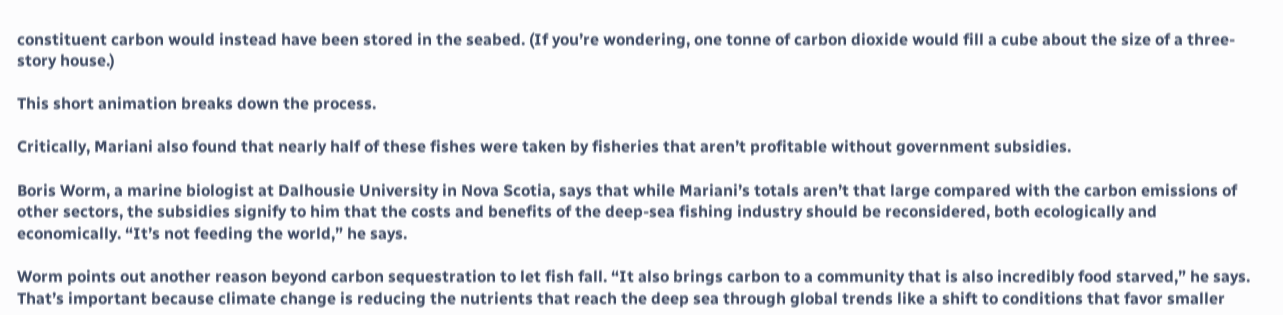constituent carbon would instead have been stored in the seabed. (If you’re wondering, one tonne of carbon dioxide would fill a cube about the size of a three-story house.)

This short animation breaks down the process.

Critically, Mariani also found that nearly half of these fishes were taken by fisheries that aren’t profitable without government subsidies.

Boris Worm, a marine biologist at Dalhousie University in Nova Scotia, says that while Mariani’s totals aren’t that large compared with the carbon emissions of other sectors, the subsidies signify to him that the costs and benefits of the deep-sea fishing industry should be reconsidered, both ecologically and economically. “It’s not feeding the world,” he says.

Worm points out another reason beyond carbon sequestration to let fish fall. “It also brings carbon to a community that is also incredibly food starved,” he says. That’s important because climate change is reducing the nutrients that reach the deep sea through global trends like a shift to conditions that favor smaller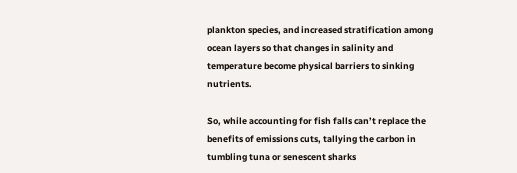plankton species, and increased stratification among ocean layers so that changes in salinity and temperature become physical barriers to sinking nutrients.

So, while accounting for fish falls can’t replace the benefits of emissions cuts, tallying the carbon in tumbling tuna or senescent sharks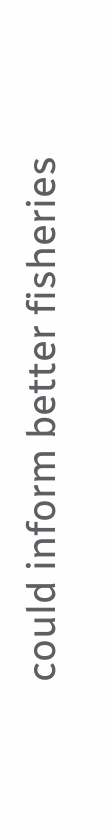could inform better fisheries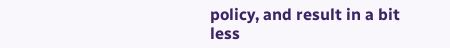policy, and result in a bit less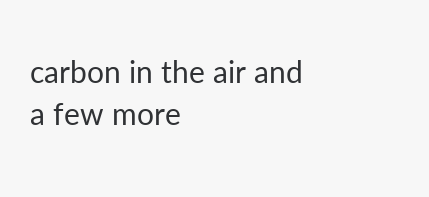carbon in the air and a few more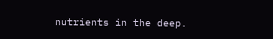nutrients in the deep.